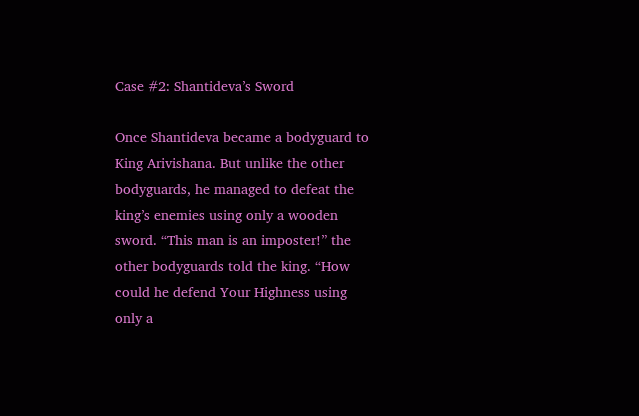Case #2: Shantideva’s Sword

Once Shantideva became a bodyguard to King Arivishana. But unlike the other bodyguards, he managed to defeat the king’s enemies using only a wooden sword. “This man is an imposter!” the other bodyguards told the king. “How could he defend Your Highness using only a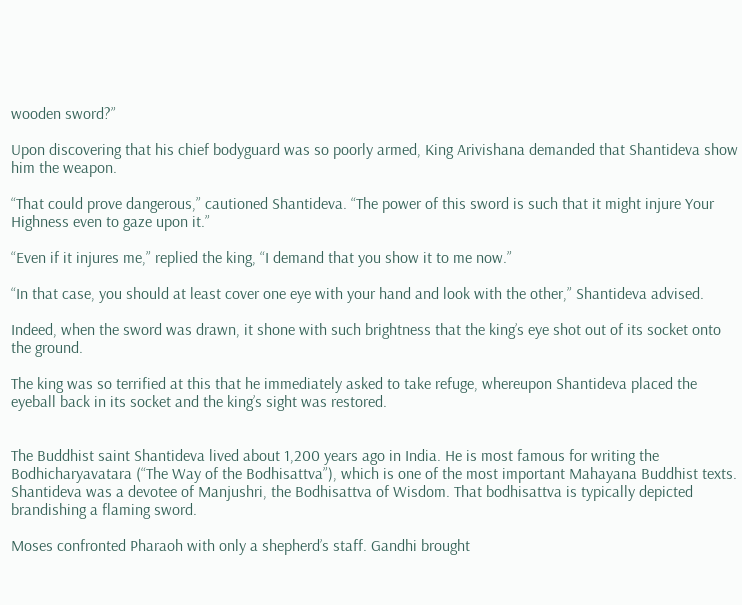wooden sword?”

Upon discovering that his chief bodyguard was so poorly armed, King Arivishana demanded that Shantideva show him the weapon.

“That could prove dangerous,” cautioned Shantideva. “The power of this sword is such that it might injure Your Highness even to gaze upon it.”

“Even if it injures me,” replied the king, “I demand that you show it to me now.”

“In that case, you should at least cover one eye with your hand and look with the other,” Shantideva advised.

Indeed, when the sword was drawn, it shone with such brightness that the king’s eye shot out of its socket onto the ground.

The king was so terrified at this that he immediately asked to take refuge, whereupon Shantideva placed the eyeball back in its socket and the king’s sight was restored.


The Buddhist saint Shantideva lived about 1,200 years ago in India. He is most famous for writing the Bodhicharyavatara (“The Way of the Bodhisattva”), which is one of the most important Mahayana Buddhist texts. Shantideva was a devotee of Manjushri, the Bodhisattva of Wisdom. That bodhisattva is typically depicted brandishing a flaming sword.

Moses confronted Pharaoh with only a shepherd’s staff. Gandhi brought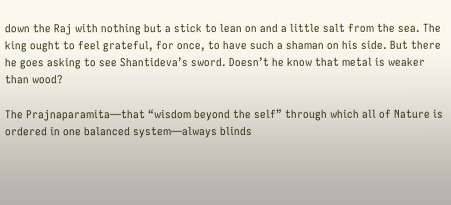down the Raj with nothing but a stick to lean on and a little salt from the sea. The king ought to feel grateful, for once, to have such a shaman on his side. But there he goes asking to see Shantideva’s sword. Doesn’t he know that metal is weaker than wood?

The Prajnaparamita—that “wisdom beyond the self” through which all of Nature is ordered in one balanced system—always blinds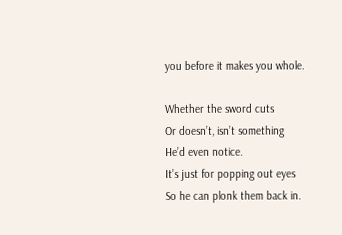you before it makes you whole.

Whether the sword cuts
Or doesn’t, isn’t something
He’d even notice.
It’s just for popping out eyes
So he can plonk them back in.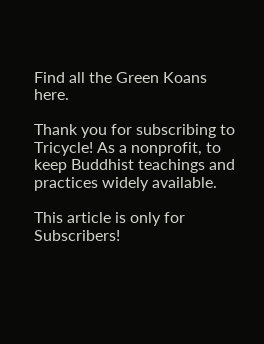Find all the Green Koans here.

Thank you for subscribing to Tricycle! As a nonprofit, to keep Buddhist teachings and practices widely available.

This article is only for Subscribers!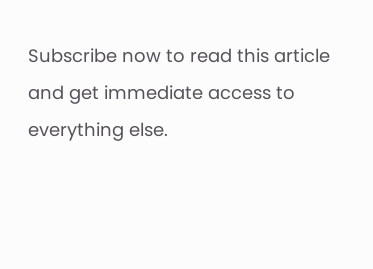Subscribe now to read this article and get immediate access to everything else.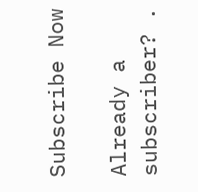Subscribe Now

Already a subscriber? .